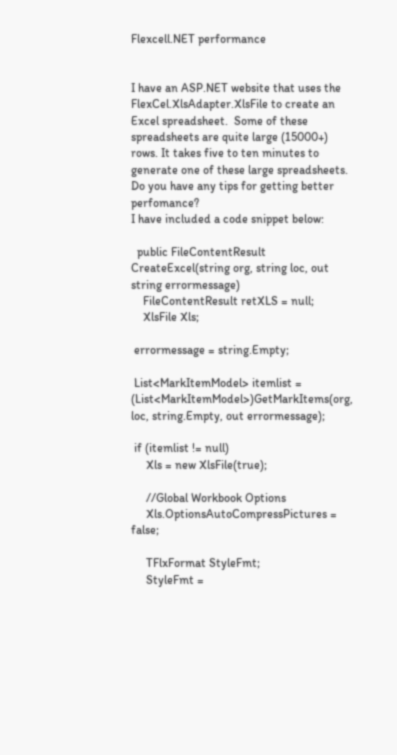Flexcell.NET performance


I have an ASP.NET website that uses the FlexCel.XlsAdapter.XlsFile to create an Excel spreadsheet.  Some of these spreadsheets are quite large (15000+) rows. It takes five to ten minutes to generate one of these large spreadsheets.
Do you have any tips for getting better perfomance?
I have included a code snippet below:

  public FileContentResult CreateExcel(string org, string loc, out string errormessage)
    FileContentResult retXLS = null;
    XlsFile Xls;

 errormessage = string.Empty;

 List<MarkItemModel> itemlist = (List<MarkItemModel>)GetMarkItems(org, loc, string.Empty, out errormessage);

 if (itemlist != null)
     Xls = new XlsFile(true);

     //Global Workbook Options
     Xls.OptionsAutoCompressPictures = false;

     TFlxFormat StyleFmt;
     StyleFmt =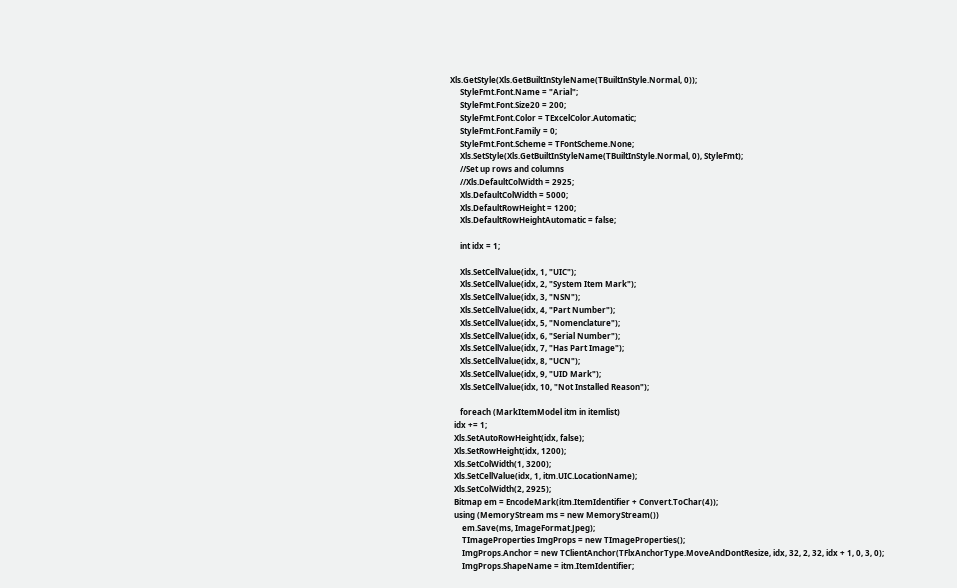Xls.GetStyle(Xls.GetBuiltInStyleName(TBuiltInStyle.Normal, 0));
     StyleFmt.Font.Name = "Arial";
     StyleFmt.Font.Size20 = 200;
     StyleFmt.Font.Color = TExcelColor.Automatic;
     StyleFmt.Font.Family = 0;
     StyleFmt.Font.Scheme = TFontScheme.None;
     Xls.SetStyle(Xls.GetBuiltInStyleName(TBuiltInStyle.Normal, 0), StyleFmt);
     //Set up rows and columns
     //Xls.DefaultColWidth = 2925;
     Xls.DefaultColWidth = 5000;
     Xls.DefaultRowHeight = 1200;
     Xls.DefaultRowHeightAutomatic = false;

     int idx = 1;

     Xls.SetCellValue(idx, 1, "UIC");
     Xls.SetCellValue(idx, 2, "System Item Mark");
     Xls.SetCellValue(idx, 3, "NSN");
     Xls.SetCellValue(idx, 4, "Part Number");
     Xls.SetCellValue(idx, 5, "Nomenclature");
     Xls.SetCellValue(idx, 6, "Serial Number");
     Xls.SetCellValue(idx, 7, "Has Part Image");
     Xls.SetCellValue(idx, 8, "UCN");
     Xls.SetCellValue(idx, 9, "UID Mark");
     Xls.SetCellValue(idx, 10, "Not Installed Reason");

     foreach (MarkItemModel itm in itemlist)
  idx += 1;
  Xls.SetAutoRowHeight(idx, false);
  Xls.SetRowHeight(idx, 1200);
  Xls.SetColWidth(1, 3200);
  Xls.SetCellValue(idx, 1, itm.UIC.LocationName);
  Xls.SetColWidth(2, 2925);
  Bitmap em = EncodeMark(itm.ItemIdentifier + Convert.ToChar(4));
  using (MemoryStream ms = new MemoryStream())
      em.Save(ms, ImageFormat.Jpeg);
      TImageProperties ImgProps = new TImageProperties();
      ImgProps.Anchor = new TClientAnchor(TFlxAnchorType.MoveAndDontResize, idx, 32, 2, 32, idx + 1, 0, 3, 0);
      ImgProps.ShapeName = itm.ItemIdentifier;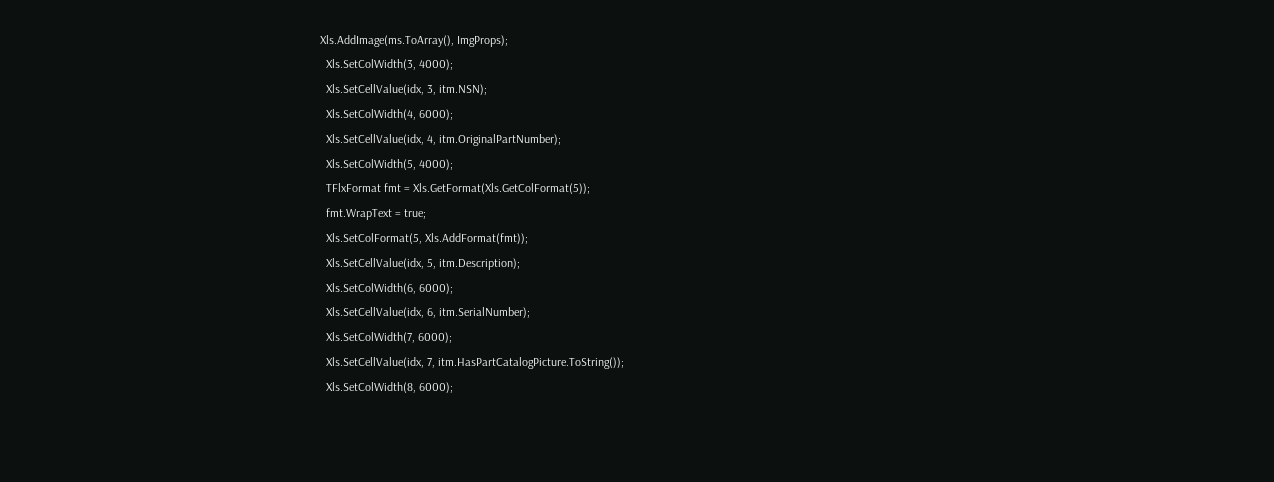Xls.AddImage(ms.ToArray(), ImgProps);
  Xls.SetColWidth(3, 4000);
  Xls.SetCellValue(idx, 3, itm.NSN);
  Xls.SetColWidth(4, 6000);
  Xls.SetCellValue(idx, 4, itm.OriginalPartNumber);
  Xls.SetColWidth(5, 4000);
  TFlxFormat fmt = Xls.GetFormat(Xls.GetColFormat(5));
  fmt.WrapText = true;
  Xls.SetColFormat(5, Xls.AddFormat(fmt));
  Xls.SetCellValue(idx, 5, itm.Description);
  Xls.SetColWidth(6, 6000);
  Xls.SetCellValue(idx, 6, itm.SerialNumber);
  Xls.SetColWidth(7, 6000);
  Xls.SetCellValue(idx, 7, itm.HasPartCatalogPicture.ToString());
  Xls.SetColWidth(8, 6000);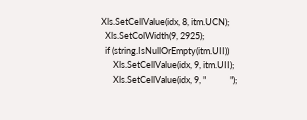Xls.SetCellValue(idx, 8, itm.UCN);
  Xls.SetColWidth(9, 2925);
  if (string.IsNullOrEmpty(itm.UII))
      Xls.SetCellValue(idx, 9, itm.UII);
      Xls.SetCellValue(idx, 9, "            ");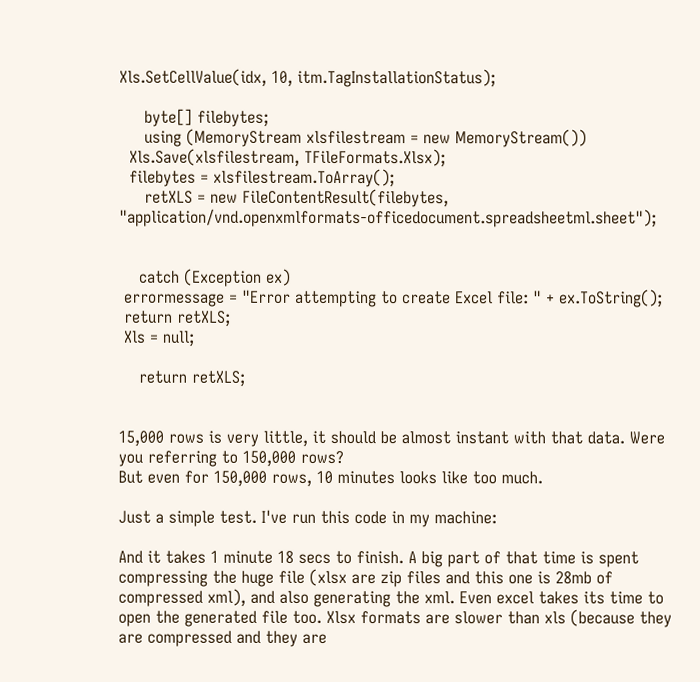Xls.SetCellValue(idx, 10, itm.TagInstallationStatus);

     byte[] filebytes;
     using (MemoryStream xlsfilestream = new MemoryStream())
  Xls.Save(xlsfilestream, TFileFormats.Xlsx);
  filebytes = xlsfilestream.ToArray();
     retXLS = new FileContentResult(filebytes, "application/vnd.openxmlformats-officedocument.spreadsheetml.sheet");


    catch (Exception ex)
 errormessage = "Error attempting to create Excel file: " + ex.ToString();
 return retXLS;
 Xls = null;

    return retXLS;


15,000 rows is very little, it should be almost instant with that data. Were you referring to 150,000 rows?
But even for 150,000 rows, 10 minutes looks like too much.

Just a simple test. I've run this code in my machine:

And it takes 1 minute 18 secs to finish. A big part of that time is spent compressing the huge file (xlsx are zip files and this one is 28mb of compressed xml), and also generating the xml. Even excel takes its time to open the generated file too. Xlsx formats are slower than xls (because they are compressed and they are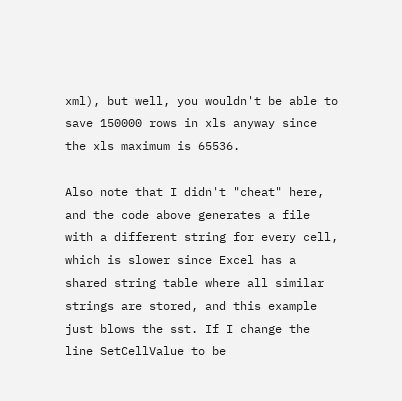xml), but well, you wouldn't be able to save 150000 rows in xls anyway since the xls maximum is 65536.

Also note that I didn't "cheat" here, and the code above generates a file with a different string for every cell, which is slower since Excel has a shared string table where all similar strings are stored, and this example just blows the sst. If I change the line SetCellValue to be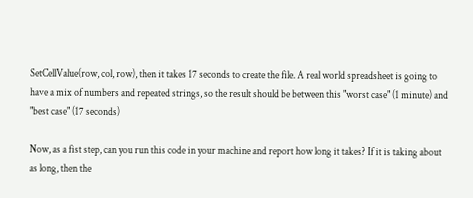SetCellValue(row, col, row), then it takes 17 seconds to create the file. A real world spreadsheet is going to have a mix of numbers and repeated strings, so the result should be between this "worst case" (1 minute) and "best case" (17 seconds)

Now, as a fist step, can you run this code in your machine and report how long it takes? If it is taking about as long, then the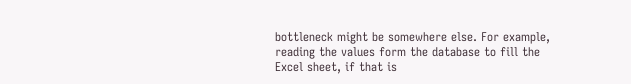bottleneck might be somewhere else. For example, reading the values form the database to fill the Excel sheet, if that is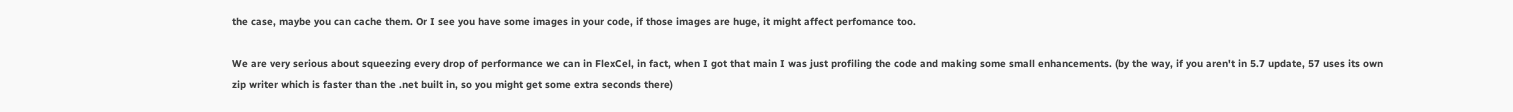the case, maybe you can cache them. Or I see you have some images in your code, if those images are huge, it might affect perfomance too.

We are very serious about squeezing every drop of performance we can in FlexCel, in fact, when I got that main I was just profiling the code and making some small enhancements. (by the way, if you aren't in 5.7 update, 57 uses its own zip writer which is faster than the .net built in, so you might get some extra seconds there)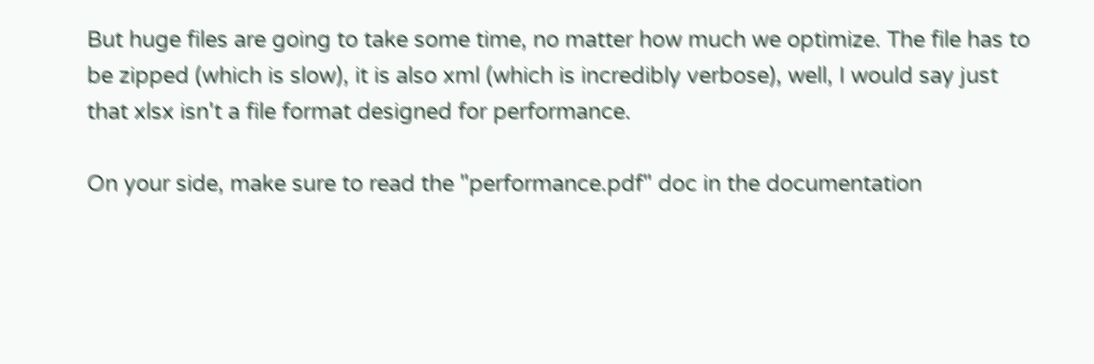But huge files are going to take some time, no matter how much we optimize. The file has to be zipped (which is slow), it is also xml (which is incredibly verbose), well, I would say just that xlsx isn't a file format designed for performance.

On your side, make sure to read the "performance.pdf" doc in the documentation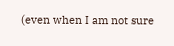(even when I am not sure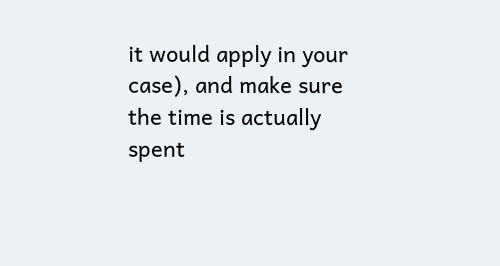it would apply in your case), and make sure the time is actually spent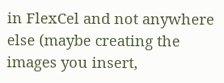in FlexCel and not anywhere else (maybe creating the images you insert,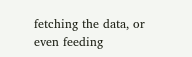fetching the data, or even feeding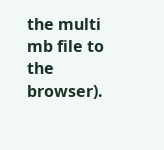the multi mb file to the browser).